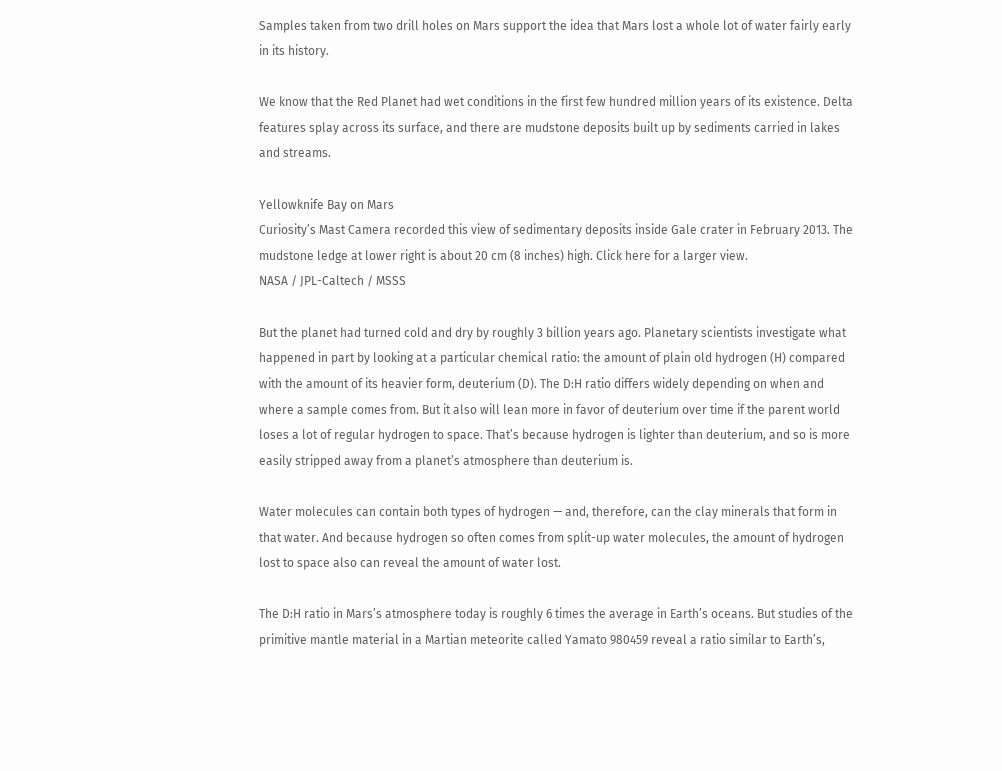Samples taken from two drill holes on Mars support the idea that Mars lost a whole lot of water fairly early in its history.

We know that the Red Planet had wet conditions in the first few hundred million years of its existence. Delta features splay across its surface, and there are mudstone deposits built up by sediments carried in lakes and streams.

Yellowknife Bay on Mars
Curiosity’s Mast Camera recorded this view of sedimentary deposits inside Gale crater in February 2013. The mudstone ledge at lower right is about 20 cm (8 inches) high. Click here for a larger view.
NASA / JPL-Caltech / MSSS

But the planet had turned cold and dry by roughly 3 billion years ago. Planetary scientists investigate what happened in part by looking at a particular chemical ratio: the amount of plain old hydrogen (H) compared with the amount of its heavier form, deuterium (D). The D:H ratio differs widely depending on when and where a sample comes from. But it also will lean more in favor of deuterium over time if the parent world loses a lot of regular hydrogen to space. That’s because hydrogen is lighter than deuterium, and so is more easily stripped away from a planet’s atmosphere than deuterium is.

Water molecules can contain both types of hydrogen — and, therefore, can the clay minerals that form in that water. And because hydrogen so often comes from split-up water molecules, the amount of hydrogen lost to space also can reveal the amount of water lost.

The D:H ratio in Mars’s atmosphere today is roughly 6 times the average in Earth’s oceans. But studies of the primitive mantle material in a Martian meteorite called Yamato 980459 reveal a ratio similar to Earth’s,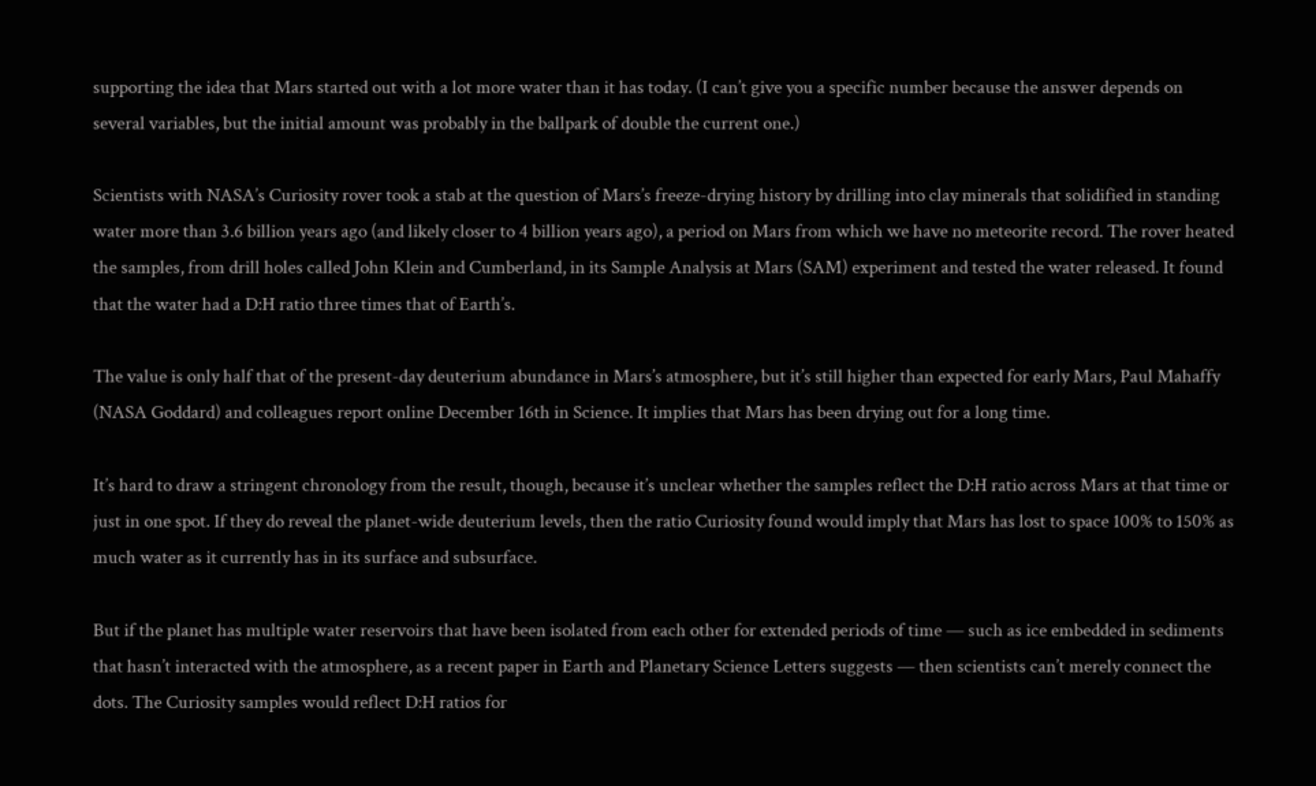supporting the idea that Mars started out with a lot more water than it has today. (I can’t give you a specific number because the answer depends on several variables, but the initial amount was probably in the ballpark of double the current one.)

Scientists with NASA’s Curiosity rover took a stab at the question of Mars’s freeze-drying history by drilling into clay minerals that solidified in standing water more than 3.6 billion years ago (and likely closer to 4 billion years ago), a period on Mars from which we have no meteorite record. The rover heated the samples, from drill holes called John Klein and Cumberland, in its Sample Analysis at Mars (SAM) experiment and tested the water released. It found that the water had a D:H ratio three times that of Earth’s.

The value is only half that of the present-day deuterium abundance in Mars’s atmosphere, but it’s still higher than expected for early Mars, Paul Mahaffy (NASA Goddard) and colleagues report online December 16th in Science. It implies that Mars has been drying out for a long time.

It’s hard to draw a stringent chronology from the result, though, because it’s unclear whether the samples reflect the D:H ratio across Mars at that time or just in one spot. If they do reveal the planet-wide deuterium levels, then the ratio Curiosity found would imply that Mars has lost to space 100% to 150% as much water as it currently has in its surface and subsurface.

But if the planet has multiple water reservoirs that have been isolated from each other for extended periods of time — such as ice embedded in sediments that hasn’t interacted with the atmosphere, as a recent paper in Earth and Planetary Science Letters suggests — then scientists can’t merely connect the dots. The Curiosity samples would reflect D:H ratios for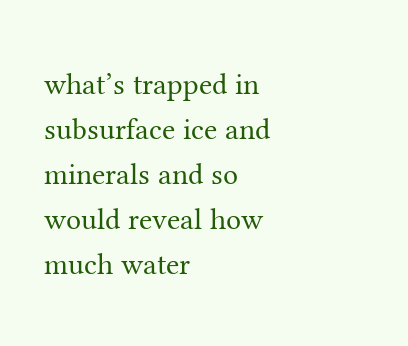what’s trapped in subsurface ice and minerals and so would reveal how much water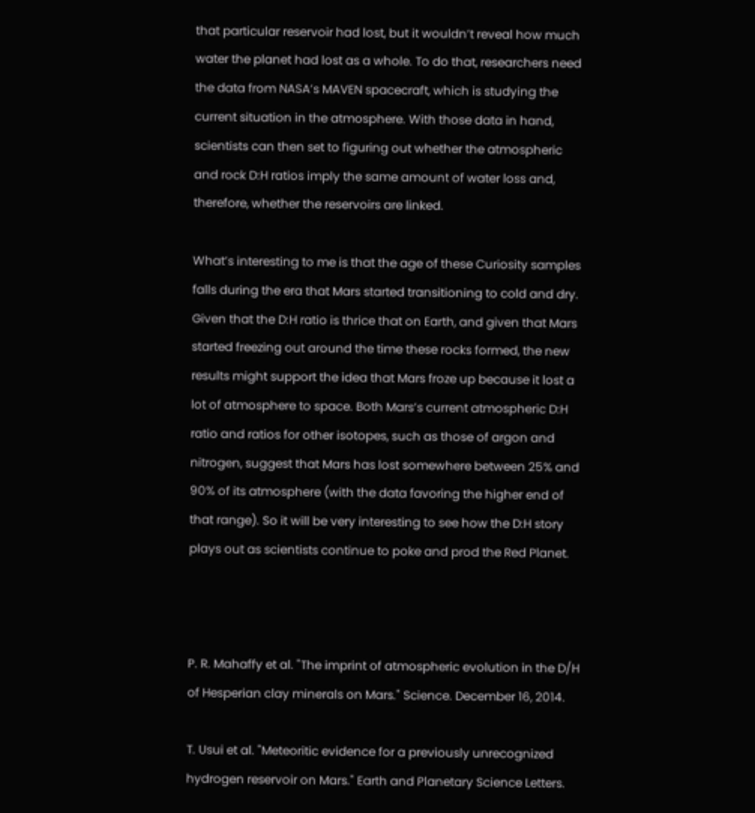that particular reservoir had lost, but it wouldn’t reveal how much water the planet had lost as a whole. To do that, researchers need the data from NASA’s MAVEN spacecraft, which is studying the current situation in the atmosphere. With those data in hand, scientists can then set to figuring out whether the atmospheric and rock D:H ratios imply the same amount of water loss and, therefore, whether the reservoirs are linked.

What’s interesting to me is that the age of these Curiosity samples falls during the era that Mars started transitioning to cold and dry. Given that the D:H ratio is thrice that on Earth, and given that Mars started freezing out around the time these rocks formed, the new results might support the idea that Mars froze up because it lost a lot of atmosphere to space. Both Mars’s current atmospheric D:H ratio and ratios for other isotopes, such as those of argon and nitrogen, suggest that Mars has lost somewhere between 25% and 90% of its atmosphere (with the data favoring the higher end of that range). So it will be very interesting to see how the D:H story plays out as scientists continue to poke and prod the Red Planet.



P. R. Mahaffy et al. "The imprint of atmospheric evolution in the D/H of Hesperian clay minerals on Mars." Science. December 16, 2014.

T. Usui et al. "Meteoritic evidence for a previously unrecognized hydrogen reservoir on Mars." Earth and Planetary Science Letters.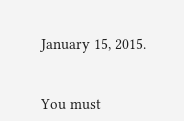January 15, 2015.


You must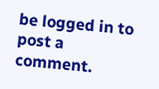be logged in to post a comment.